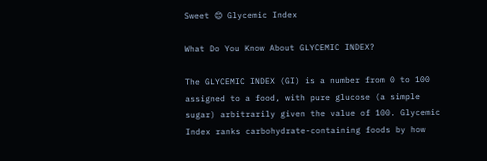Sweet 😊 Glycemic Index

What Do You Know About GLYCEMIC INDEX?

The GLYCEMIC INDEX (GI) is a number from 0 to 100 assigned to a food, with pure glucose (a simple sugar) arbitrarily given the value of 100. Glycemic Index ranks carbohydrate-containing foods by how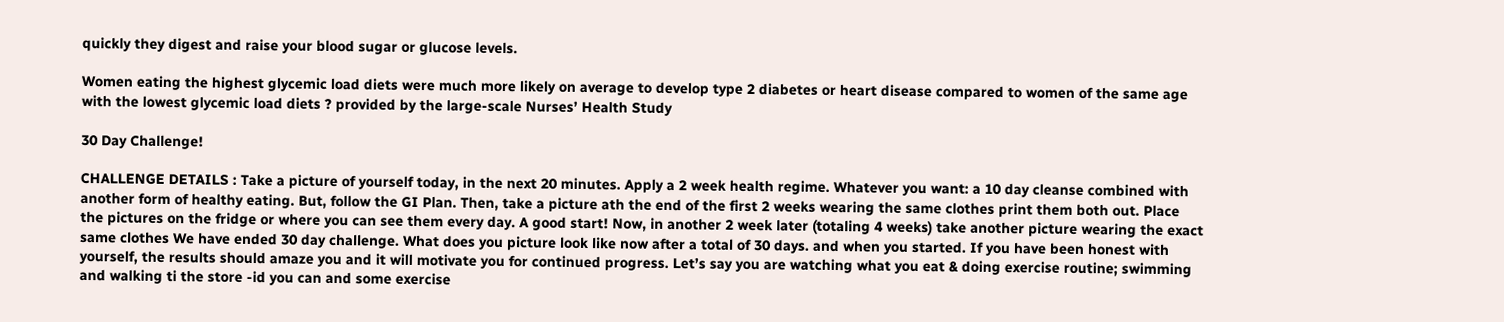quickly they digest and raise your blood sugar or glucose levels.

Women eating the highest glycemic load diets were much more likely on average to develop type 2 diabetes or heart disease compared to women of the same age with the lowest glycemic load diets ? provided by the large-scale Nurses’ Health Study

30 Day Challenge!

CHALLENGE DETAILS : Take a picture of yourself today, in the next 20 minutes. Apply a 2 week health regime. Whatever you want: a 10 day cleanse combined with another form of healthy eating. But, follow the GI Plan. Then, take a picture ath the end of the first 2 weeks wearing the same clothes print them both out. Place the pictures on the fridge or where you can see them every day. A good start! Now, in another 2 week later (totaling 4 weeks) take another picture wearing the exact same clothes We have ended 30 day challenge. What does you picture look like now after a total of 30 days. and when you started. If you have been honest with yourself, the results should amaze you and it will motivate you for continued progress. Let’s say you are watching what you eat & doing exercise routine; swimming and walking ti the store -id you can and some exercise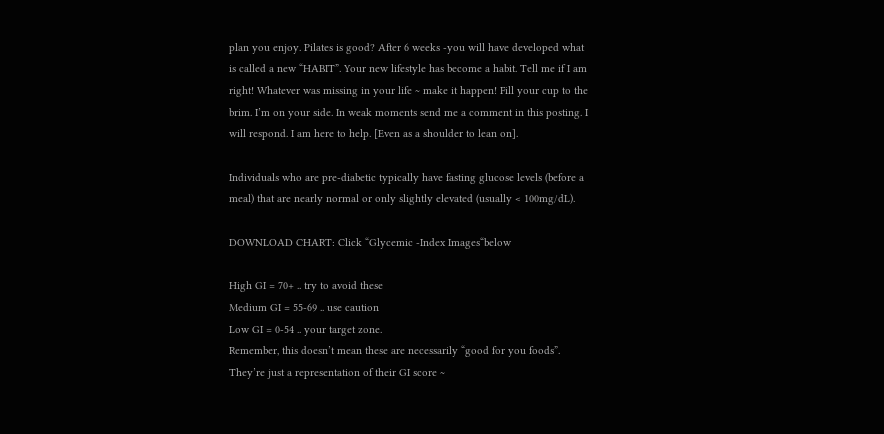plan you enjoy. Pilates is good? After 6 weeks -you will have developed what is called a new “HABIT”. Your new lifestyle has become a habit. Tell me if I am right! Whatever was missing in your life ~ make it happen! Fill your cup to the brim. I’m on your side. In weak moments send me a comment in this posting. I will respond. I am here to help. [Even as a shoulder to lean on].

Individuals who are pre-diabetic typically have fasting glucose levels (before a meal) that are nearly normal or only slightly elevated (usually < 100mg/dL).

DOWNLOAD CHART: Click “Glycemic -Index Images“below

High GI = 70+ .. try to avoid these
Medium GI = 55-69 .. use caution
Low GI = 0-54 .. your target zone.
Remember, this doesn’t mean these are necessarily “good for you foods”. They’re just a representation of their GI score ~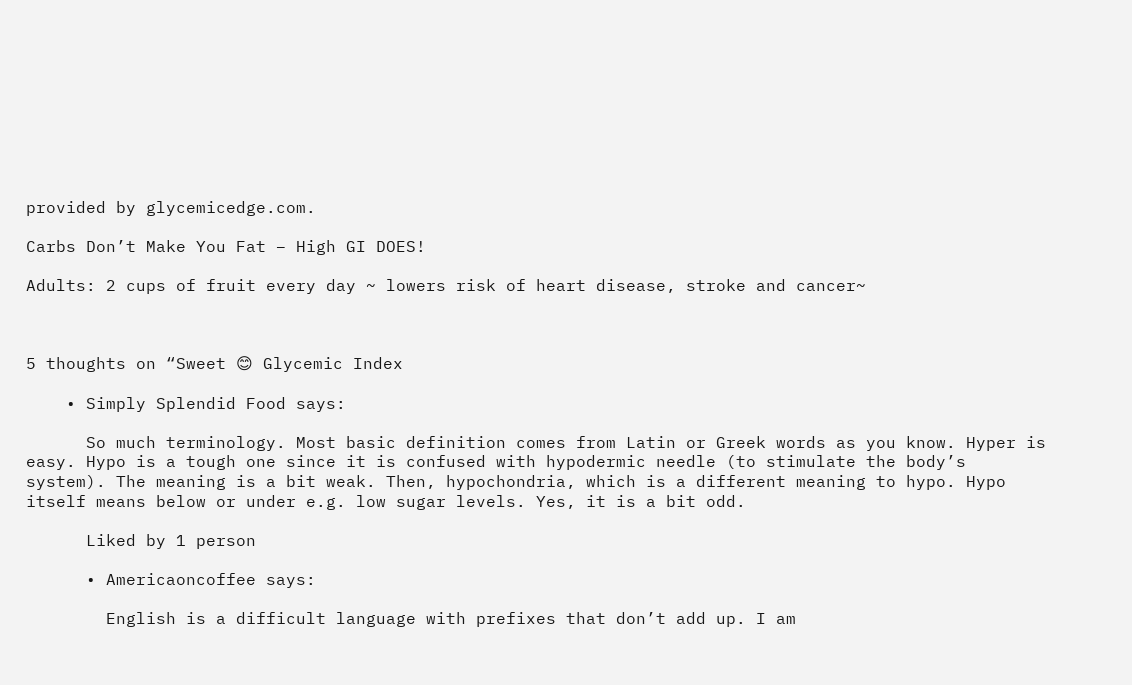provided by glycemicedge.com.

Carbs Don’t Make You Fat – High GI DOES!

Adults: 2 cups of fruit every day ~ lowers risk of heart disease, stroke and cancer~



5 thoughts on “Sweet 😊 Glycemic Index

    • Simply Splendid Food says:

      So much terminology. Most basic definition comes from Latin or Greek words as you know. Hyper is easy. Hypo is a tough one since it is confused with hypodermic needle (to stimulate the body’s system). The meaning is a bit weak. Then, hypochondria, which is a different meaning to hypo. Hypo itself means below or under e.g. low sugar levels. Yes, it is a bit odd.

      Liked by 1 person

      • Americaoncoffee says:

        English is a difficult language with prefixes that don’t add up. I am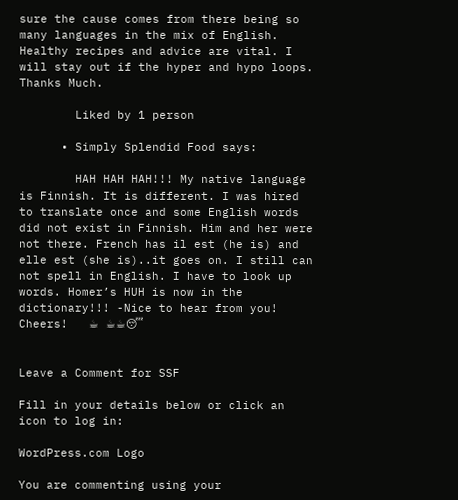sure the cause comes from there being so many languages in the mix of English. Healthy recipes and advice are vital. I will stay out if the hyper and hypo loops. Thanks Much.

        Liked by 1 person

      • Simply Splendid Food says:

        HAH HAH HAH!!! My native language is Finnish. It is different. I was hired to translate once and some English words did not exist in Finnish. Him and her were not there. French has il est (he is) and elle est (she is)..it goes on. I still can not spell in English. I have to look up words. Homer’s HUH is now in the dictionary!!! -Nice to hear from you! Cheers!   ☕ ☕☕😴


Leave a Comment for SSF

Fill in your details below or click an icon to log in:

WordPress.com Logo

You are commenting using your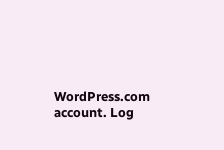WordPress.com account. Log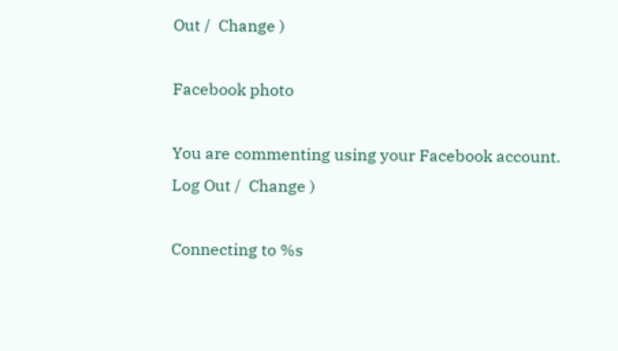Out /  Change )

Facebook photo

You are commenting using your Facebook account. Log Out /  Change )

Connecting to %s